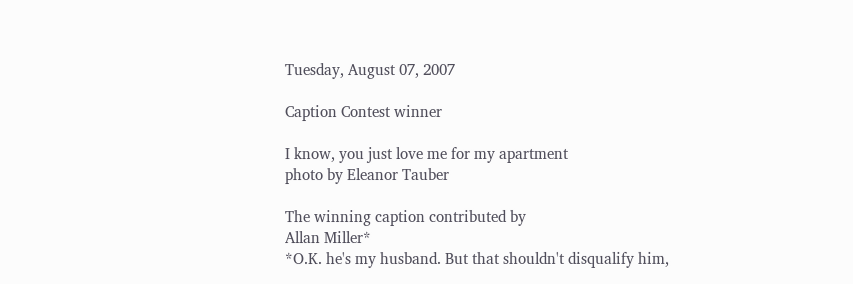Tuesday, August 07, 2007

Caption Contest winner

I know, you just love me for my apartment
photo by Eleanor Tauber

The winning caption contributed by
Allan Miller*
*O.K. he's my husband. But that shouldn't disqualify him,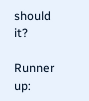should it?

Runner up: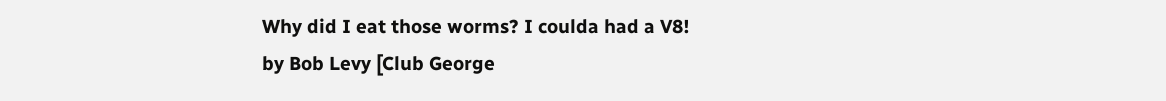Why did I eat those worms? I coulda had a V8!
by Bob Levy [Club George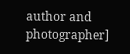author and photographer]